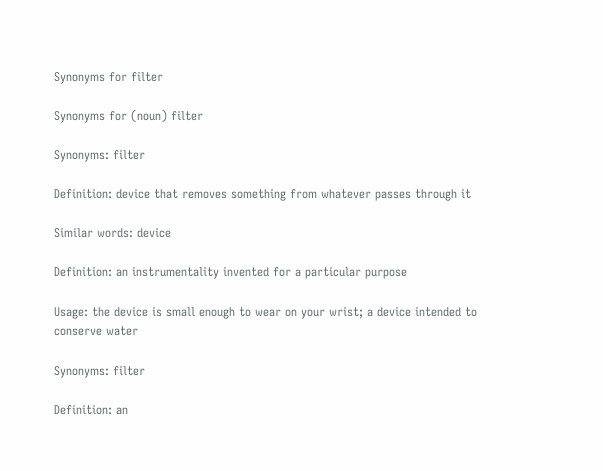Synonyms for filter

Synonyms for (noun) filter

Synonyms: filter

Definition: device that removes something from whatever passes through it

Similar words: device

Definition: an instrumentality invented for a particular purpose

Usage: the device is small enough to wear on your wrist; a device intended to conserve water

Synonyms: filter

Definition: an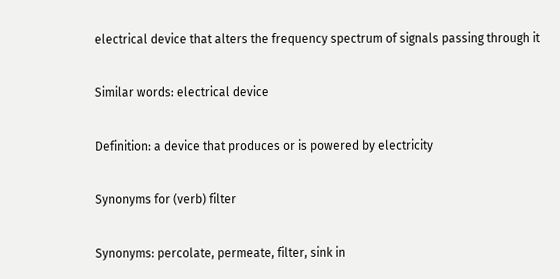electrical device that alters the frequency spectrum of signals passing through it

Similar words: electrical device

Definition: a device that produces or is powered by electricity

Synonyms for (verb) filter

Synonyms: percolate, permeate, filter, sink in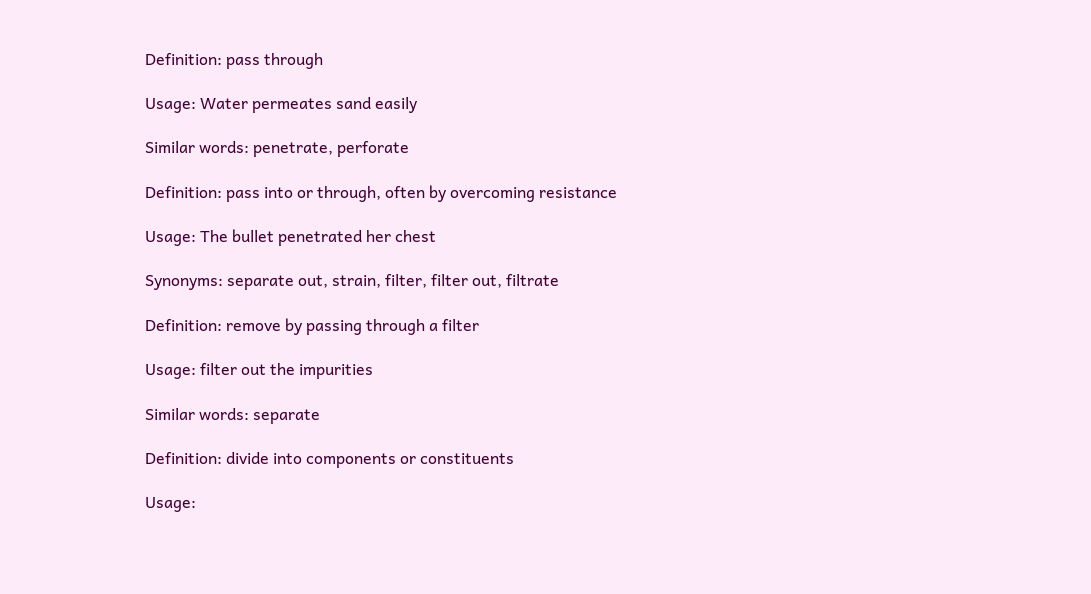Definition: pass through

Usage: Water permeates sand easily

Similar words: penetrate, perforate

Definition: pass into or through, often by overcoming resistance

Usage: The bullet penetrated her chest

Synonyms: separate out, strain, filter, filter out, filtrate

Definition: remove by passing through a filter

Usage: filter out the impurities

Similar words: separate

Definition: divide into components or constituents

Usage: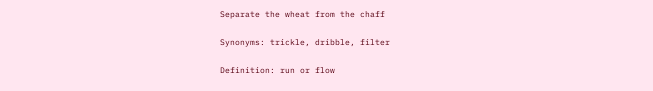Separate the wheat from the chaff

Synonyms: trickle, dribble, filter

Definition: run or flow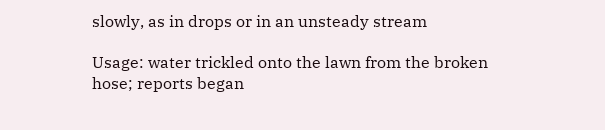slowly, as in drops or in an unsteady stream

Usage: water trickled onto the lawn from the broken hose; reports began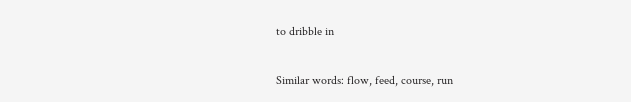to dribble in

Similar words: flow, feed, course, run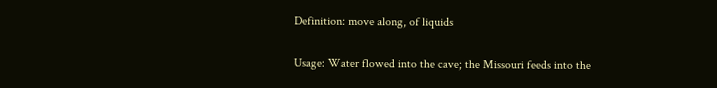Definition: move along, of liquids

Usage: Water flowed into the cave; the Missouri feeds into the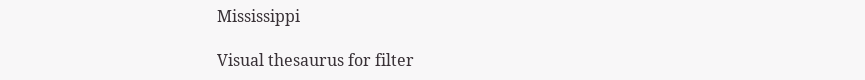Mississippi

Visual thesaurus for filter